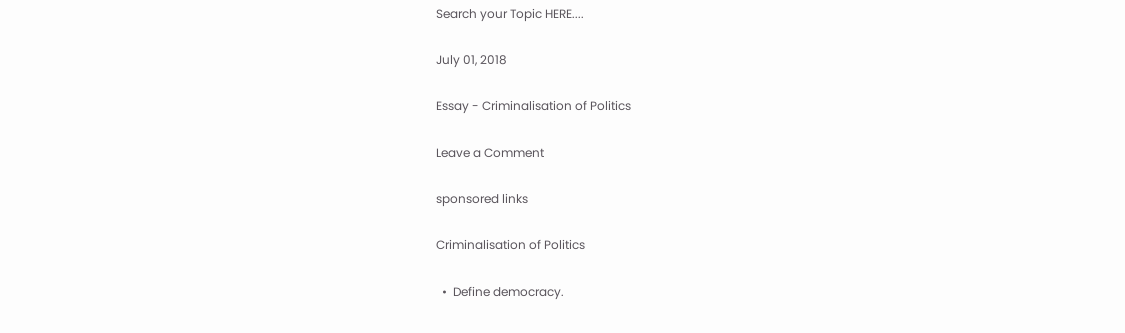Search your Topic HERE....

July 01, 2018

Essay - Criminalisation of Politics

Leave a Comment

sponsored links

Criminalisation of Politics

  •  Define democracy.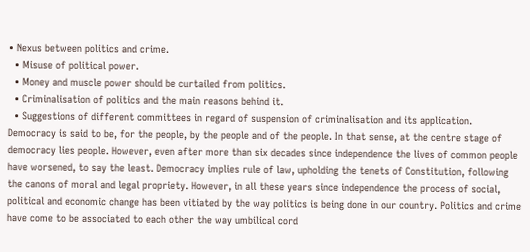• Nexus between politics and crime.
  • Misuse of political power.
  • Money and muscle power should be curtailed from politics.
  • Criminalisation of politics and the main reasons behind it.
  • Suggestions of different committees in regard of suspension of criminalisation and its application.
Democracy is said to be, for the people, by the people and of the people. In that sense, at the centre stage of democracy lies people. However, even after more than six decades since independence the lives of common people have worsened, to say the least. Democracy implies rule of law, upholding the tenets of Constitution, following the canons of moral and legal propriety. However, in all these years since independence the process of social, political and economic change has been vitiated by the way politics is being done in our country. Politics and crime have come to be associated to each other the way umbilical cord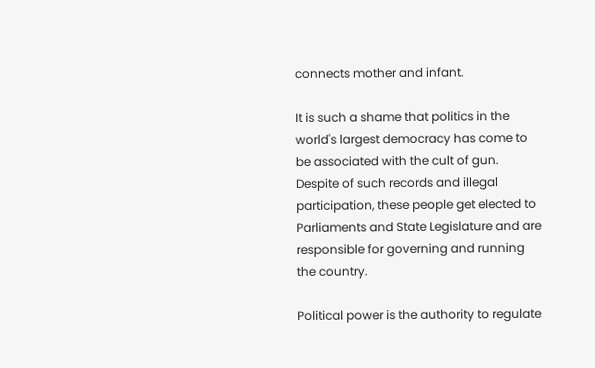connects mother and infant.

It is such a shame that politics in the world's largest democracy has come to be associated with the cult of gun. Despite of such records and illegal participation, these people get elected to Parliaments and State Legislature and are responsible for governing and running the country.

Political power is the authority to regulate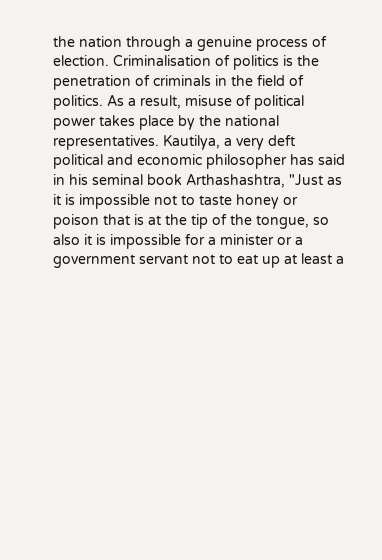the nation through a genuine process of election. Criminalisation of politics is the penetration of criminals in the field of politics. As a result, misuse of political power takes place by the national representatives. Kautilya, a very deft political and economic philosopher has said in his seminal book Arthashashtra, "Just as it is impossible not to taste honey or poison that is at the tip of the tongue, so also it is impossible for a minister or a government servant not to eat up at least a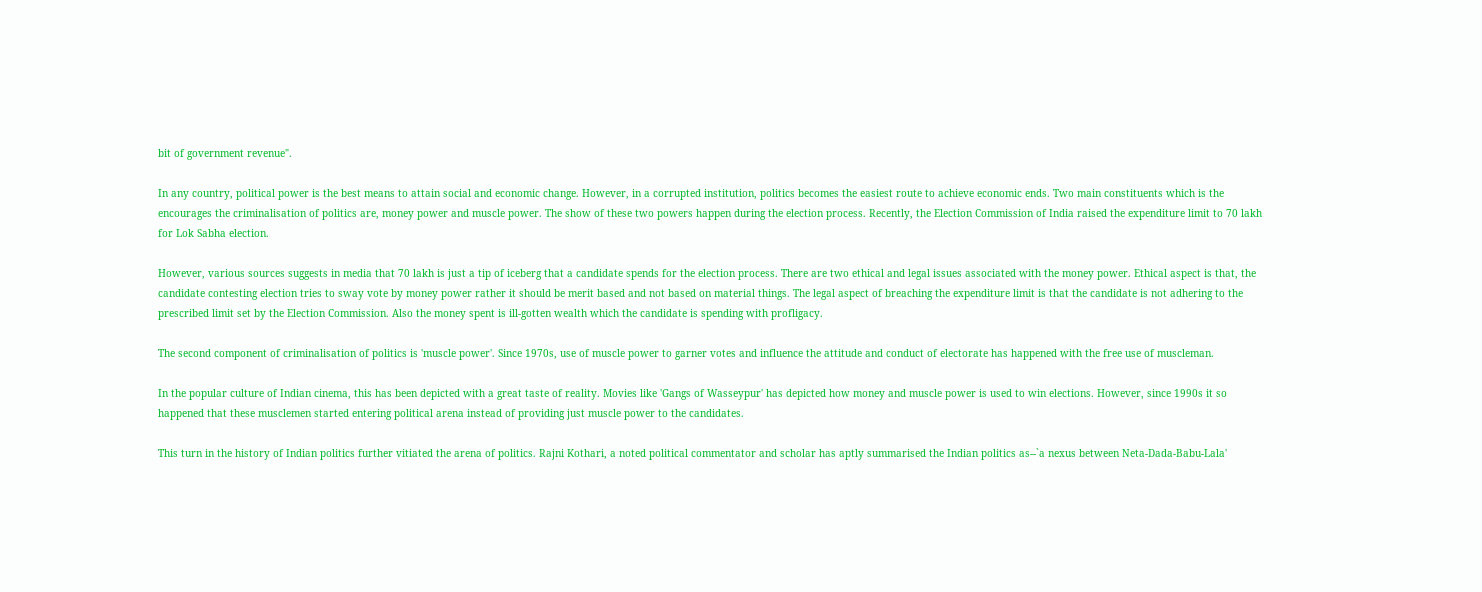bit of government revenue".

In any country, political power is the best means to attain social and economic change. However, in a corrupted institution, politics becomes the easiest route to achieve economic ends. Two main constituents which is the encourages the criminalisation of politics are, money power and muscle power. The show of these two powers happen during the election process. Recently, the Election Commission of India raised the expenditure limit to 70 lakh for Lok Sabha election.

However, various sources suggests in media that 70 lakh is just a tip of iceberg that a candidate spends for the election process. There are two ethical and legal issues associated with the money power. Ethical aspect is that, the candidate contesting election tries to sway vote by money power rather it should be merit based and not based on material things. The legal aspect of breaching the expenditure limit is that the candidate is not adhering to the prescribed limit set by the Election Commission. Also the money spent is ill-gotten wealth which the candidate is spending with profligacy.

The second component of criminalisation of politics is 'muscle power'. Since 1970s, use of muscle power to garner votes and influence the attitude and conduct of electorate has happened with the free use of muscleman.

In the popular culture of Indian cinema, this has been depicted with a great taste of reality. Movies like 'Gangs of Wasseypur' has depicted how money and muscle power is used to win elections. However, since 1990s it so happened that these musclemen started entering political arena instead of providing just muscle power to the candidates.

This turn in the history of Indian politics further vitiated the arena of politics. Rajni Kothari, a noted political commentator and scholar has aptly summarised the Indian politics as--`a nexus between Neta-Dada-Babu-Lala'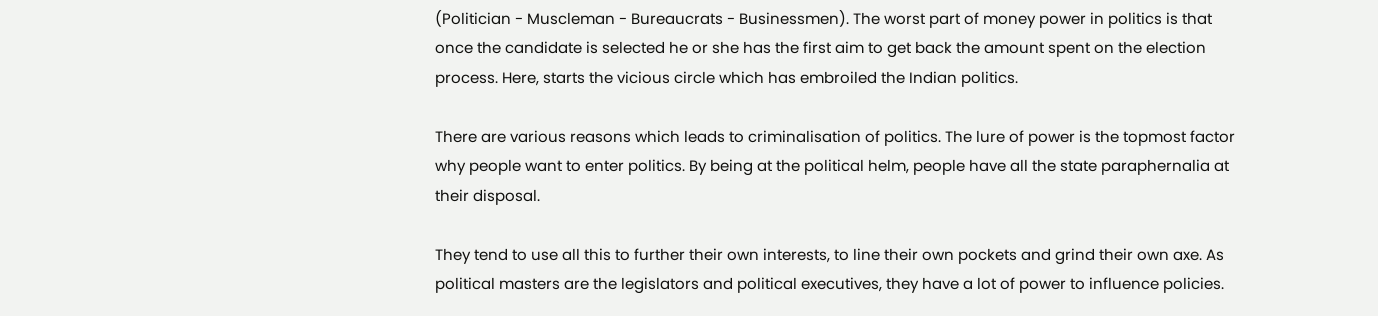(Politician - Muscleman - Bureaucrats - Businessmen). The worst part of money power in politics is that once the candidate is selected he or she has the first aim to get back the amount spent on the election process. Here, starts the vicious circle which has embroiled the Indian politics.

There are various reasons which leads to criminalisation of politics. The lure of power is the topmost factor why people want to enter politics. By being at the political helm, people have all the state paraphernalia at their disposal.

They tend to use all this to further their own interests, to line their own pockets and grind their own axe. As political masters are the legislators and political executives, they have a lot of power to influence policies.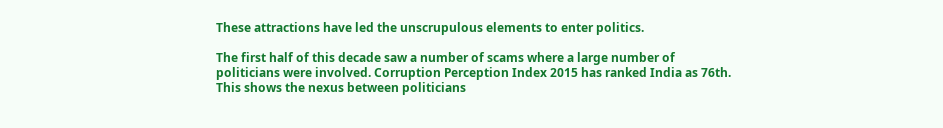These attractions have led the unscrupulous elements to enter politics.

The first half of this decade saw a number of scams where a large number of politicians were involved. Corruption Perception Index 2015 has ranked India as 76th. This shows the nexus between politicians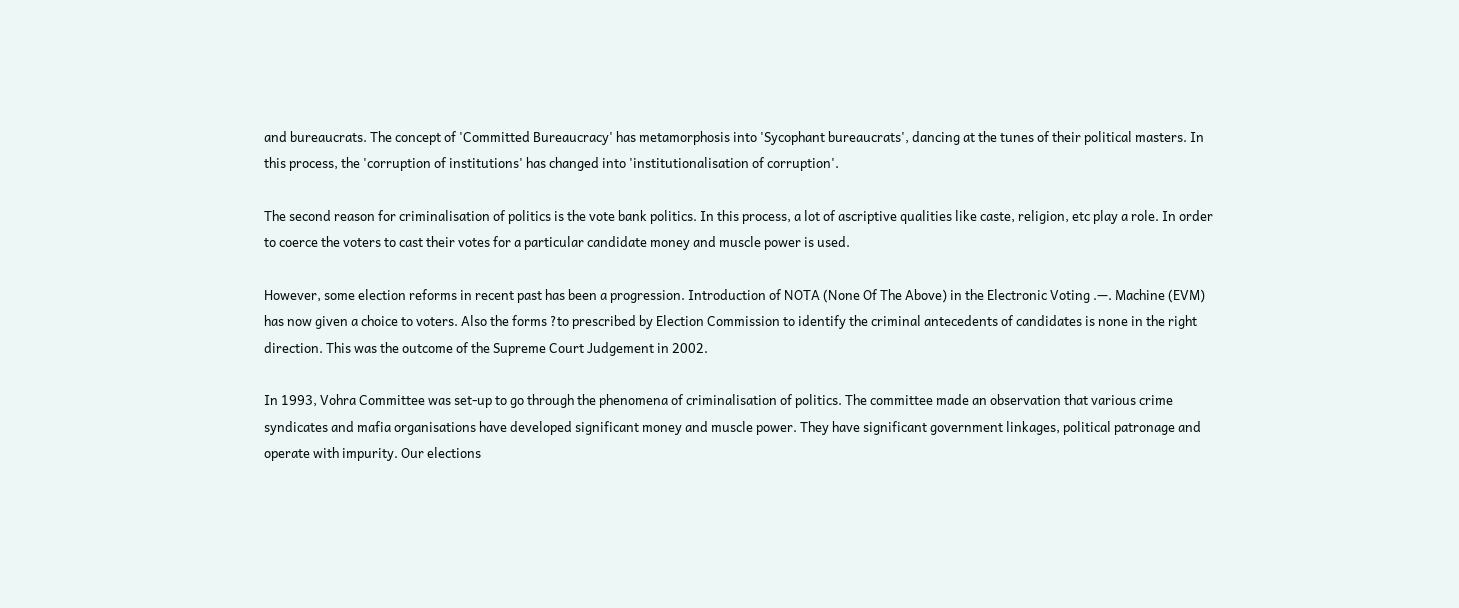and bureaucrats. The concept of 'Committed Bureaucracy' has metamorphosis into 'Sycophant bureaucrats', dancing at the tunes of their political masters. In this process, the 'corruption of institutions' has changed into 'institutionalisation of corruption'.

The second reason for criminalisation of politics is the vote bank politics. In this process, a lot of ascriptive qualities like caste, religion, etc play a role. In order to coerce the voters to cast their votes for a particular candidate money and muscle power is used.

However, some election reforms in recent past has been a progression. Introduction of NOTA (None Of The Above) in the Electronic Voting .—. Machine (EVM) has now given a choice to voters. Also the forms ?to prescribed by Election Commission to identify the criminal antecedents of candidates is none in the right direction. This was the outcome of the Supreme Court Judgement in 2002.

In 1993, Vohra Committee was set-up to go through the phenomena of criminalisation of politics. The committee made an observation that various crime syndicates and mafia organisations have developed significant money and muscle power. They have significant government linkages, political patronage and operate with impurity. Our elections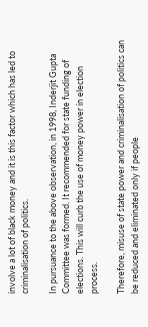involve a lot of black money and it is this factor which has led to criminalisation of politics.

In pursuance to the above observation, in 1998, Inderjit Gupta Committee was formed. It recommended for state funding of elections. This will curb the use of money power in election process.

Therefore, misuse of state power and criminalisation of politics can be reduced and eliminated only if people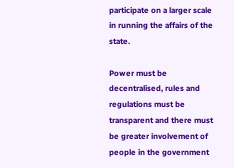participate on a larger scale in running the affairs of the state.

Power must be decentralised, rules and regulations must be transparent and there must be greater involvement of people in the government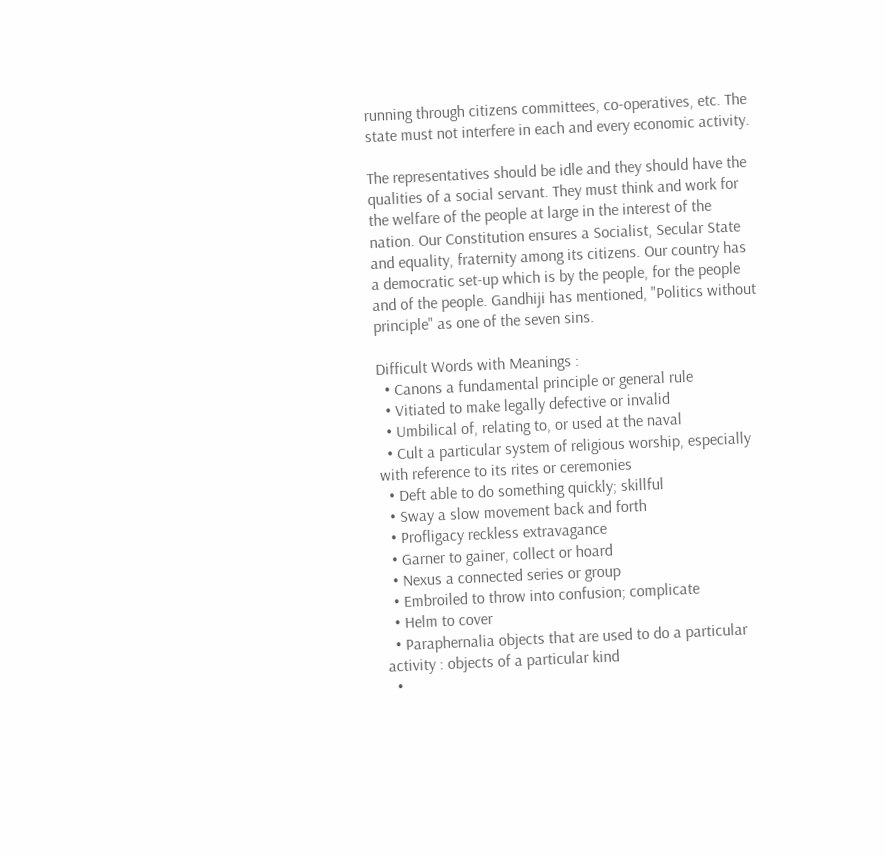running through citizens committees, co-operatives, etc. The state must not interfere in each and every economic activity.

The representatives should be idle and they should have the qualities of a social servant. They must think and work for the welfare of the people at large in the interest of the nation. Our Constitution ensures a Socialist, Secular State and equality, fraternity among its citizens. Our country has a democratic set-up which is by the people, for the people and of the people. Gandhiji has mentioned, "Politics without principle" as one of the seven sins.

Difficult Words with Meanings :
  • Canons a fundamental principle or general rule
  • Vitiated to make legally defective or invalid
  • Umbilical of, relating to, or used at the naval
  • Cult a particular system of religious worship, especially with reference to its rites or ceremonies
  • Deft able to do something quickly; skillful
  • Sway a slow movement back and forth
  • Profligacy reckless extravagance
  • Garner to gainer, collect or hoard
  • Nexus a connected series or group
  • Embroiled to throw into confusion; complicate
  • Helm to cover
  • Paraphernalia objects that are used to do a particular activity : objects of a particular kind
  •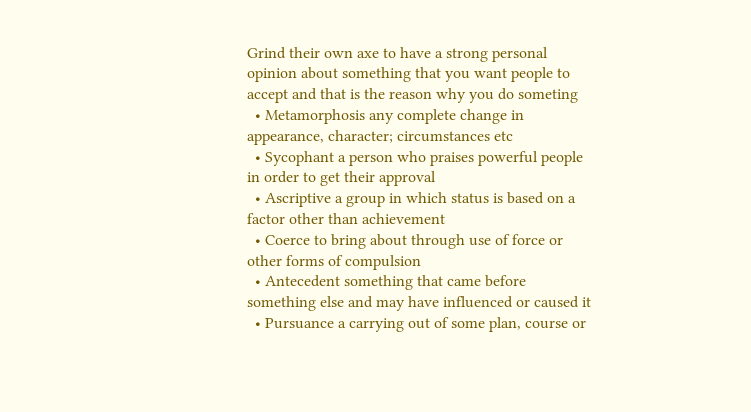Grind their own axe to have a strong personal opinion about something that you want people to accept and that is the reason why you do someting
  • Metamorphosis any complete change in appearance, character; circumstances etc
  • Sycophant a person who praises powerful people in order to get their approval
  • Ascriptive a group in which status is based on a factor other than achievement
  • Coerce to bring about through use of force or other forms of compulsion
  • Antecedent something that came before something else and may have influenced or caused it
  • Pursuance a carrying out of some plan, course or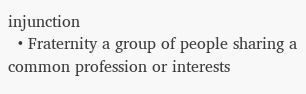injunction
  • Fraternity a group of people sharing a common profession or interests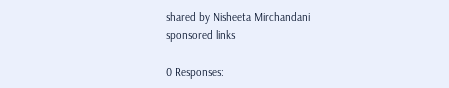shared by Nisheeta Mirchandani
sponsored links

0 Responses: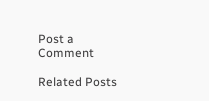Post a Comment

Related Posts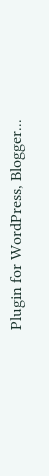Plugin for WordPress, Blogger...